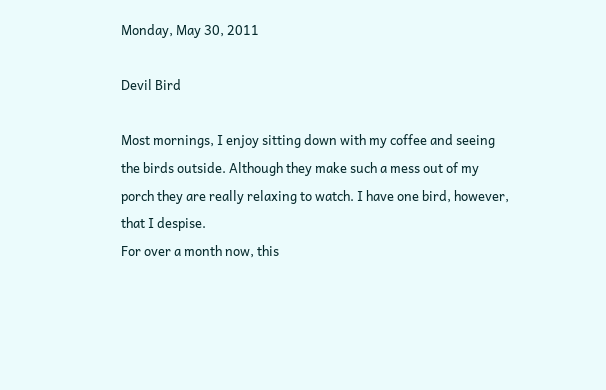Monday, May 30, 2011

Devil Bird

Most mornings, I enjoy sitting down with my coffee and seeing the birds outside. Although they make such a mess out of my porch they are really relaxing to watch. I have one bird, however, that I despise.
For over a month now, this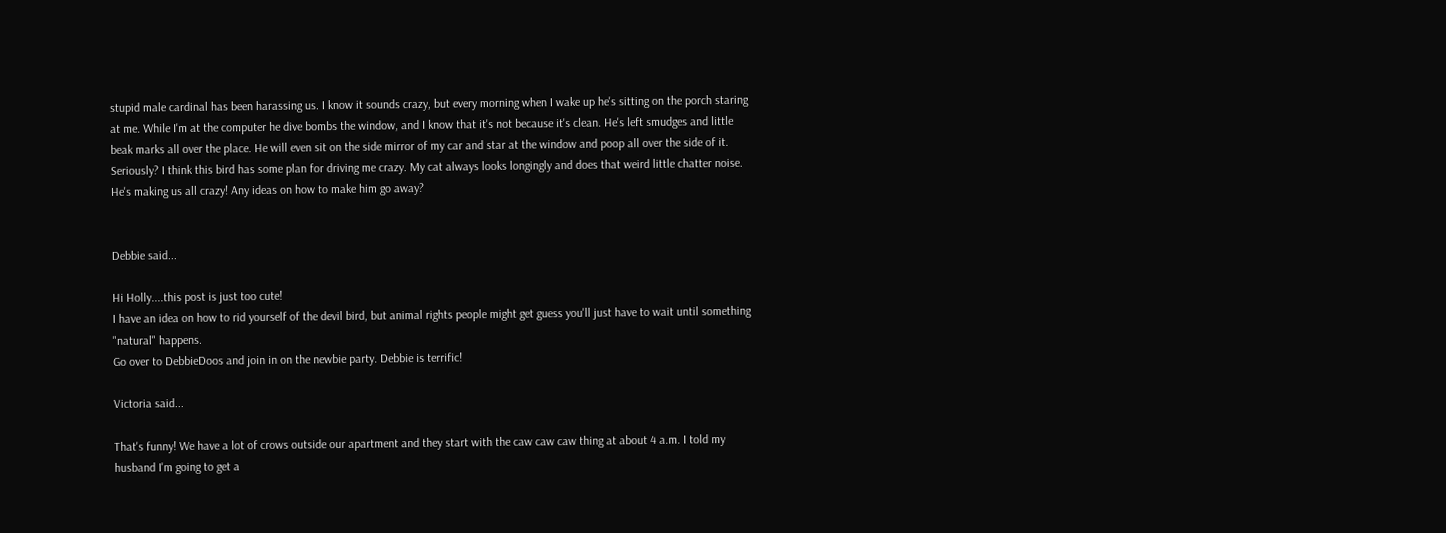stupid male cardinal has been harassing us. I know it sounds crazy, but every morning when I wake up he's sitting on the porch staring at me. While I'm at the computer he dive bombs the window, and I know that it's not because it's clean. He's left smudges and little beak marks all over the place. He will even sit on the side mirror of my car and star at the window and poop all over the side of it. Seriously? I think this bird has some plan for driving me crazy. My cat always looks longingly and does that weird little chatter noise. He's making us all crazy! Any ideas on how to make him go away?


Debbie said...

Hi Holly....this post is just too cute!
I have an idea on how to rid yourself of the devil bird, but animal rights people might get guess you'll just have to wait until something "natural" happens.
Go over to DebbieDoos and join in on the newbie party. Debbie is terrific!

Victoria said...

That's funny! We have a lot of crows outside our apartment and they start with the caw caw caw thing at about 4 a.m. I told my husband I'm going to get a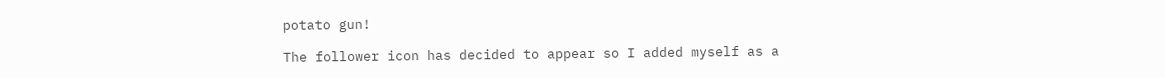potato gun!

The follower icon has decided to appear so I added myself as a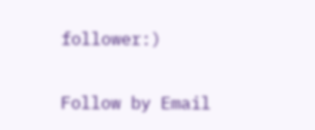follower:)

Follow by Email